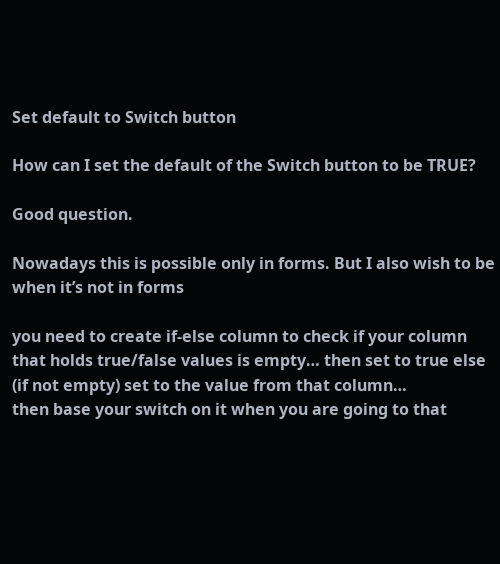Set default to Switch button

How can I set the default of the Switch button to be TRUE?

Good question.

Nowadays this is possible only in forms. But I also wish to be when it’s not in forms

you need to create if-else column to check if your column that holds true/false values is empty… then set to true else (if not empty) set to the value from that column…
then base your switch on it when you are going to that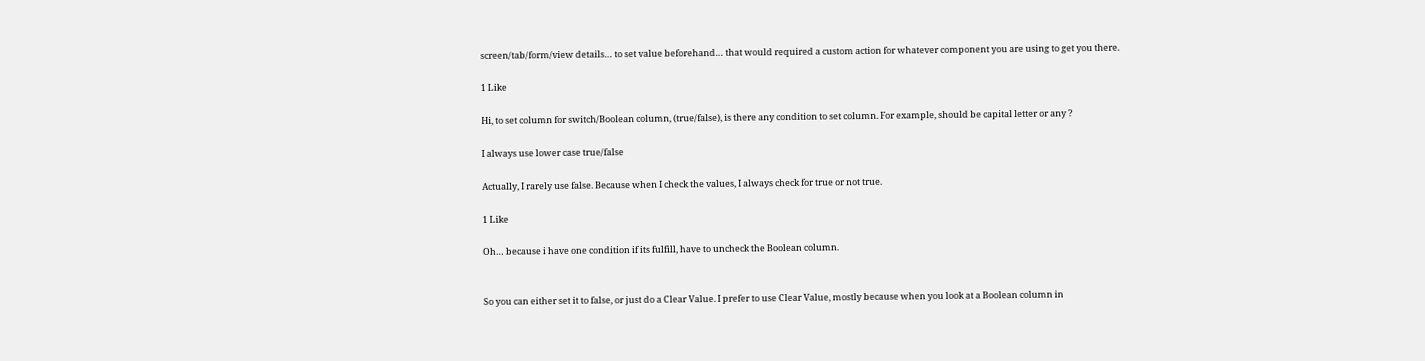screen/tab/form/view details… to set value beforehand… that would required a custom action for whatever component you are using to get you there.

1 Like

Hi, to set column for switch/Boolean column, (true/false), is there any condition to set column. For example, should be capital letter or any ?

I always use lower case true/false

Actually, I rarely use false. Because when I check the values, I always check for true or not true.

1 Like

Oh… because i have one condition if its fulfill, have to uncheck the Boolean column.


So you can either set it to false, or just do a Clear Value. I prefer to use Clear Value, mostly because when you look at a Boolean column in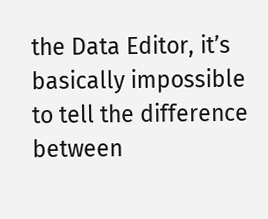the Data Editor, it’s basically impossible to tell the difference between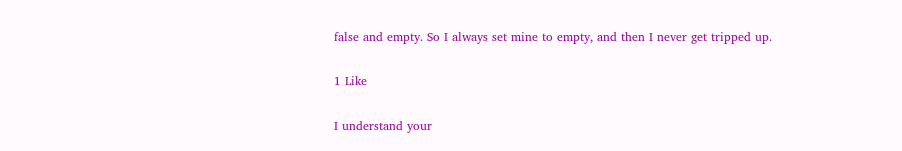false and empty. So I always set mine to empty, and then I never get tripped up.

1 Like

I understand your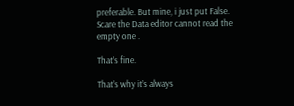preferable. But mine, i just put False. Scare the Data editor cannot read the empty one .

That’s fine.

That’s why it’s always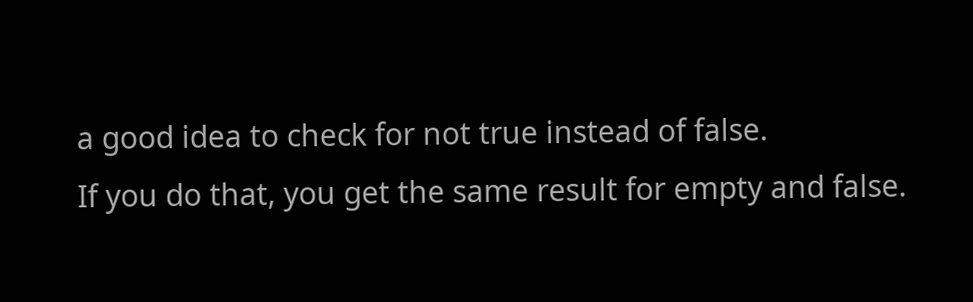a good idea to check for not true instead of false.
If you do that, you get the same result for empty and false.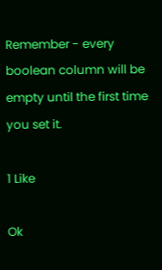Remember - every boolean column will be empty until the first time you set it.

1 Like

Ok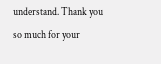understand. Thank you so much for your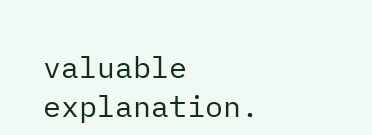valuable explanation.